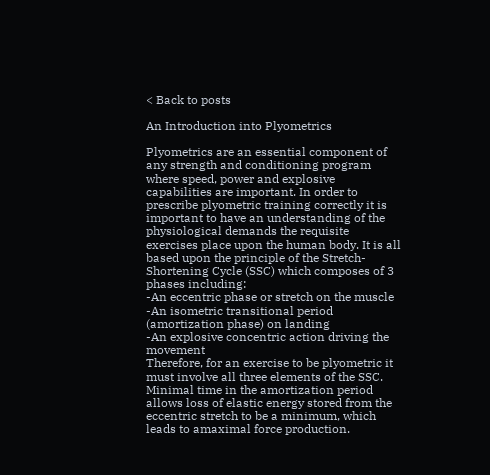< Back to posts

An Introduction into Plyometrics

Plyometrics are an essential component of any strength and conditioning program where speed, power and explosive capabilities are important. In order to prescribe plyometric training correctly it is important to have an understanding of the physiological demands the requisite exercises place upon the human body. It is all based upon the principle of the Stretch-Shortening Cycle (SSC) which composes of 3 phases including:
-An eccentric phase or stretch on the muscle
-An isometric transitional period (amortization phase) on landing
-An explosive concentric action driving the movement
Therefore, for an exercise to be plyometric it must involve all three elements of the SSC. Minimal time in the amortization period allows loss of elastic energy stored from the eccentric stretch to be a minimum, which leads to amaximal force production.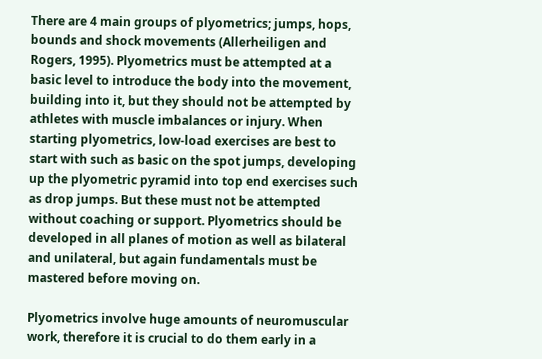There are 4 main groups of plyometrics; jumps, hops, bounds and shock movements (Allerheiligen and Rogers, 1995). Plyometrics must be attempted at a basic level to introduce the body into the movement, building into it, but they should not be attempted by athletes with muscle imbalances or injury. When starting plyometrics, low-load exercises are best to start with such as basic on the spot jumps, developing up the plyometric pyramid into top end exercises such as drop jumps. But these must not be attempted without coaching or support. Plyometrics should be developed in all planes of motion as well as bilateral and unilateral, but again fundamentals must be mastered before moving on.

Plyometrics involve huge amounts of neuromuscular work, therefore it is crucial to do them early in a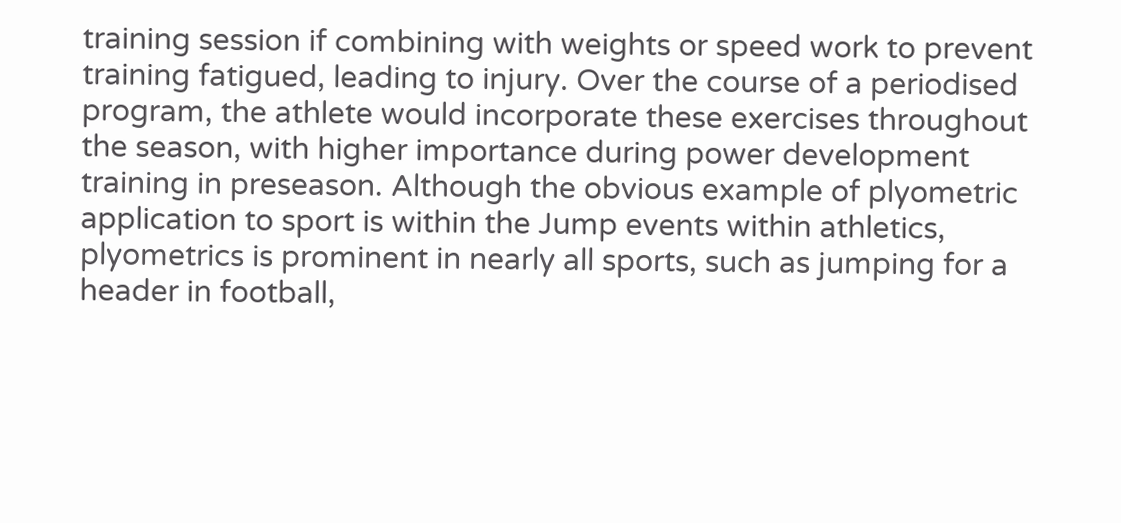training session if combining with weights or speed work to prevent training fatigued, leading to injury. Over the course of a periodised program, the athlete would incorporate these exercises throughout the season, with higher importance during power development training in preseason. Although the obvious example of plyometric application to sport is within the Jump events within athletics, plyometrics is prominent in nearly all sports, such as jumping for a header in football,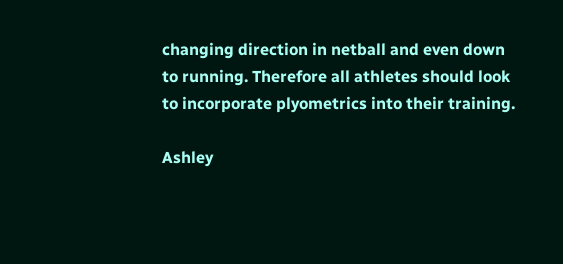changing direction in netball and even down to running. Therefore all athletes should look to incorporate plyometrics into their training.

Ashley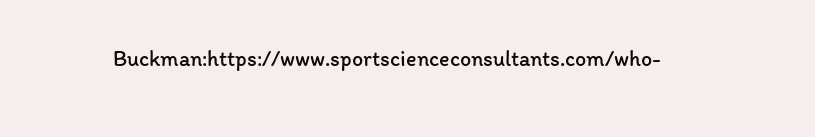Buckman:https://www.sportscienceconsultants.com/who-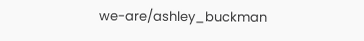we-are/ashley_buckman